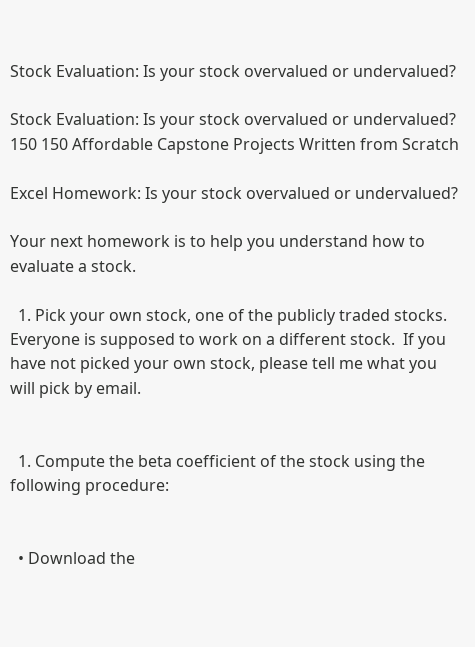Stock Evaluation: Is your stock overvalued or undervalued?

Stock Evaluation: Is your stock overvalued or undervalued? 150 150 Affordable Capstone Projects Written from Scratch

Excel Homework: Is your stock overvalued or undervalued?

Your next homework is to help you understand how to evaluate a stock.

  1. Pick your own stock, one of the publicly traded stocks. Everyone is supposed to work on a different stock.  If you have not picked your own stock, please tell me what you will pick by email.


  1. Compute the beta coefficient of the stock using the following procedure:


  • Download the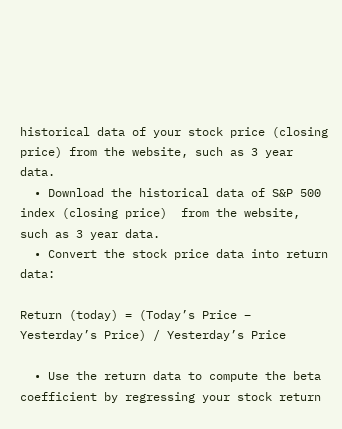historical data of your stock price (closing price) from the website, such as 3 year data.
  • Download the historical data of S&P 500 index (closing price)  from the website, such as 3 year data.
  • Convert the stock price data into return data:

Return (today) = (Today’s Price – Yesterday’s Price) / Yesterday’s Price

  • Use the return data to compute the beta coefficient by regressing your stock return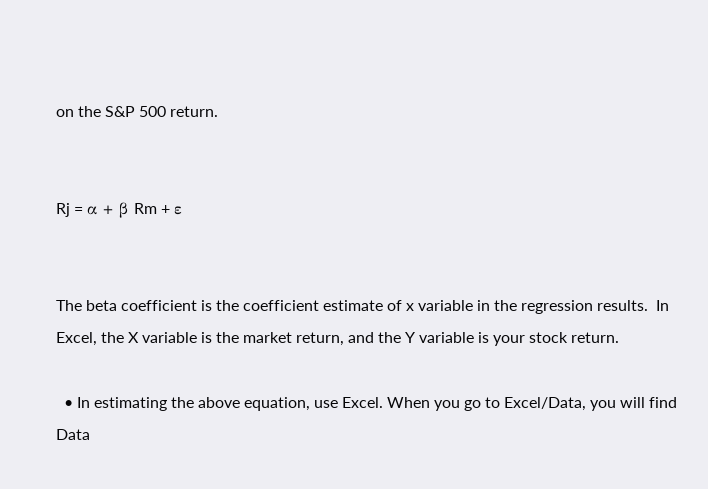on the S&P 500 return.


Rj = α + β Rm + ε


The beta coefficient is the coefficient estimate of x variable in the regression results.  In Excel, the X variable is the market return, and the Y variable is your stock return.

  • In estimating the above equation, use Excel. When you go to Excel/Data, you will find Data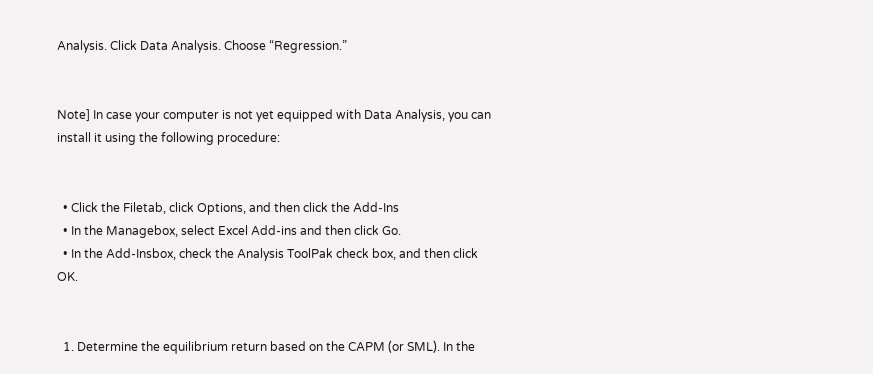Analysis. Click Data Analysis. Choose “Regression.”


Note] In case your computer is not yet equipped with Data Analysis, you can install it using the following procedure:


  • Click the Filetab, click Options, and then click the Add-Ins
  • In the Managebox, select Excel Add-ins and then click Go.
  • In the Add-Insbox, check the Analysis ToolPak check box, and then click OK.


  1. Determine the equilibrium return based on the CAPM (or SML). In the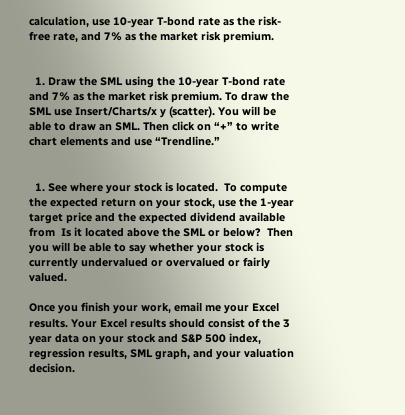calculation, use 10-year T-bond rate as the risk-free rate, and 7% as the market risk premium.


  1. Draw the SML using the 10-year T-bond rate and 7% as the market risk premium. To draw the SML use Insert/Charts/x y (scatter). You will be able to draw an SML. Then click on “+” to write chart elements and use “Trendline.”


  1. See where your stock is located.  To compute the expected return on your stock, use the 1-year target price and the expected dividend available from  Is it located above the SML or below?  Then you will be able to say whether your stock is currently undervalued or overvalued or fairly valued.

Once you finish your work, email me your Excel results. Your Excel results should consist of the 3 year data on your stock and S&P 500 index, regression results, SML graph, and your valuation decision.